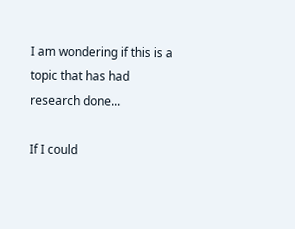I am wondering if this is a topic that has had research done...

If I could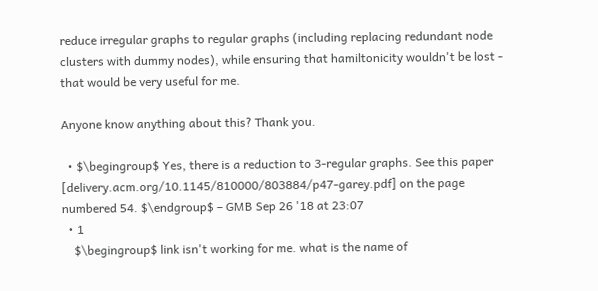reduce irregular graphs to regular graphs (including replacing redundant node clusters with dummy nodes), while ensuring that hamiltonicity wouldn't be lost - that would be very useful for me.

Anyone know anything about this? Thank you.

  • $\begingroup$ Yes, there is a reduction to 3-regular graphs. See this paper [delivery.acm.org/10.1145/810000/803884/p47-garey.pdf] on the page numbered 54. $\endgroup$ – GMB Sep 26 '18 at 23:07
  • 1
    $\begingroup$ link isn't working for me. what is the name of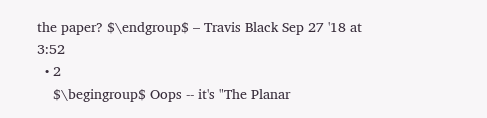the paper? $\endgroup$ – Travis Black Sep 27 '18 at 3:52
  • 2
    $\begingroup$ Oops -- it's "The Planar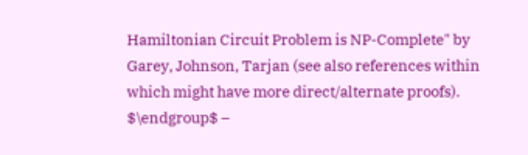Hamiltonian Circuit Problem is NP-Complete" by Garey, Johnson, Tarjan (see also references within which might have more direct/alternate proofs). $\endgroup$ –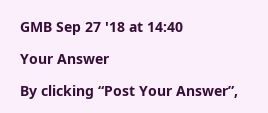GMB Sep 27 '18 at 14:40

Your Answer

By clicking “Post Your Answer”,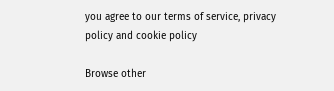you agree to our terms of service, privacy policy and cookie policy

Browse other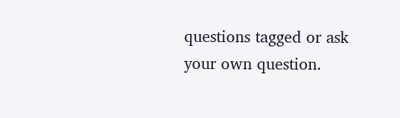questions tagged or ask your own question.